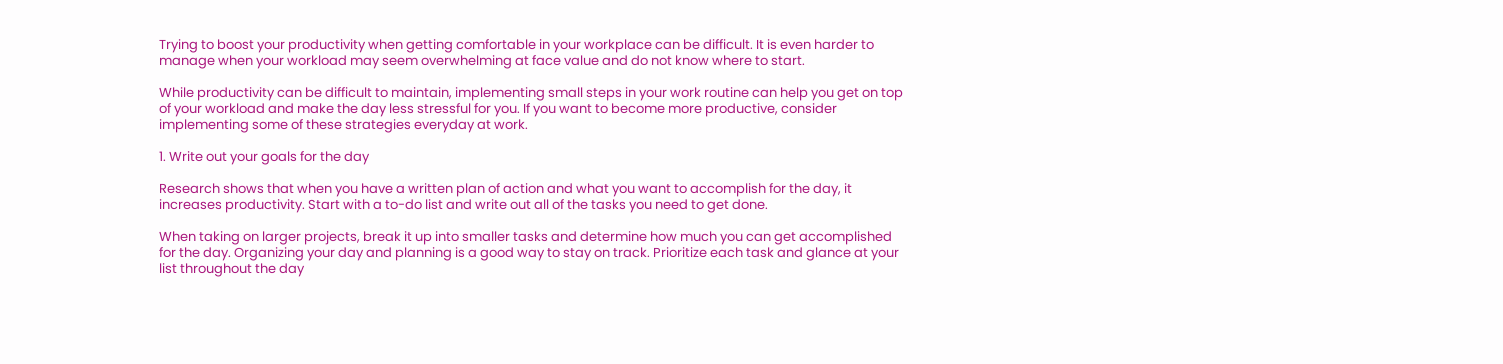Trying to boost your productivity when getting comfortable in your workplace can be difficult. It is even harder to manage when your workload may seem overwhelming at face value and do not know where to start.

While productivity can be difficult to maintain, implementing small steps in your work routine can help you get on top of your workload and make the day less stressful for you. If you want to become more productive, consider implementing some of these strategies everyday at work.

1. Write out your goals for the day

Research shows that when you have a written plan of action and what you want to accomplish for the day, it increases productivity. Start with a to-do list and write out all of the tasks you need to get done.

When taking on larger projects, break it up into smaller tasks and determine how much you can get accomplished for the day. Organizing your day and planning is a good way to stay on track. Prioritize each task and glance at your list throughout the day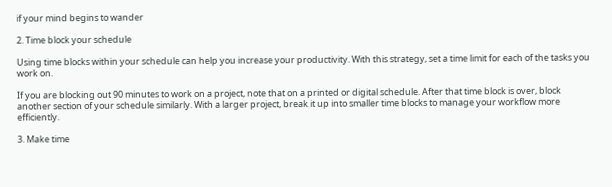if your mind begins to wander

2. Time block your schedule

Using time blocks within your schedule can help you increase your productivity. With this strategy, set a time limit for each of the tasks you work on.

If you are blocking out 90 minutes to work on a project, note that on a printed or digital schedule. After that time block is over, block another section of your schedule similarly. With a larger project, break it up into smaller time blocks to manage your workflow more efficiently.

3. Make time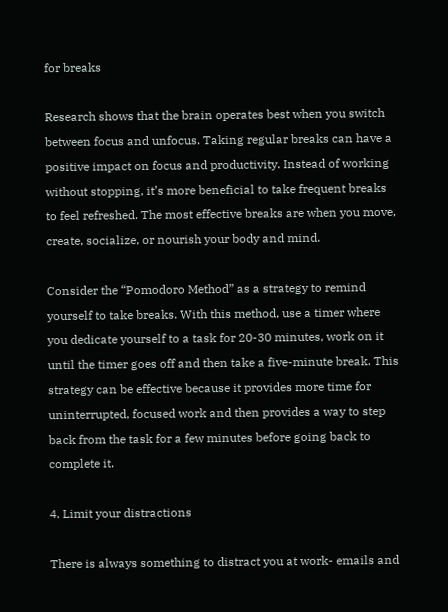for breaks

Research shows that the brain operates best when you switch between focus and unfocus. Taking regular breaks can have a positive impact on focus and productivity. Instead of working without stopping, it’s more beneficial to take frequent breaks to feel refreshed. The most effective breaks are when you move, create, socialize, or nourish your body and mind.

Consider the “Pomodoro Method” as a strategy to remind yourself to take breaks. With this method, use a timer where you dedicate yourself to a task for 20-30 minutes, work on it until the timer goes off and then take a five-minute break. This strategy can be effective because it provides more time for uninterrupted, focused work and then provides a way to step back from the task for a few minutes before going back to complete it.

4. Limit your distractions

There is always something to distract you at work- emails and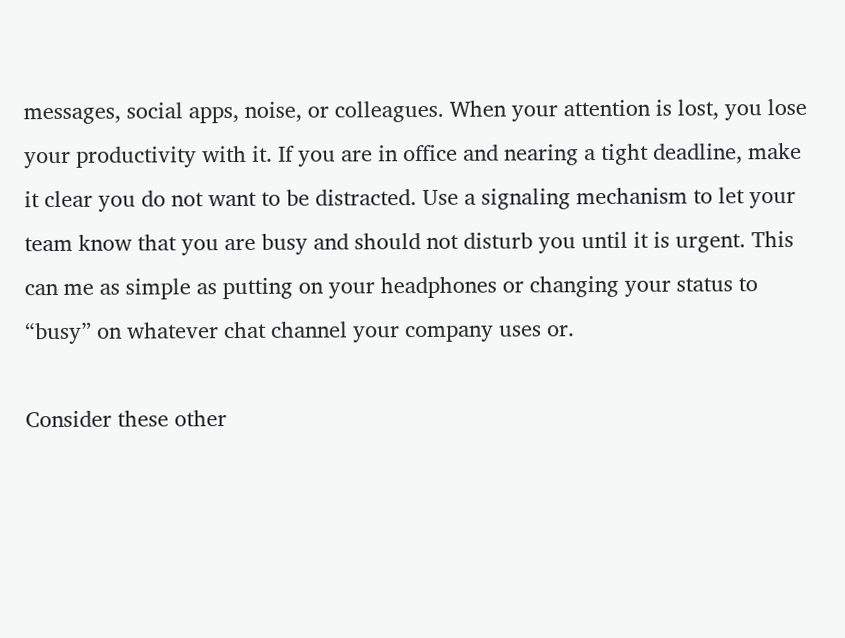messages, social apps, noise, or colleagues. When your attention is lost, you lose your productivity with it. If you are in office and nearing a tight deadline, make it clear you do not want to be distracted. Use a signaling mechanism to let your team know that you are busy and should not disturb you until it is urgent. This can me as simple as putting on your headphones or changing your status to “busy” on whatever chat channel your company uses or.

Consider these other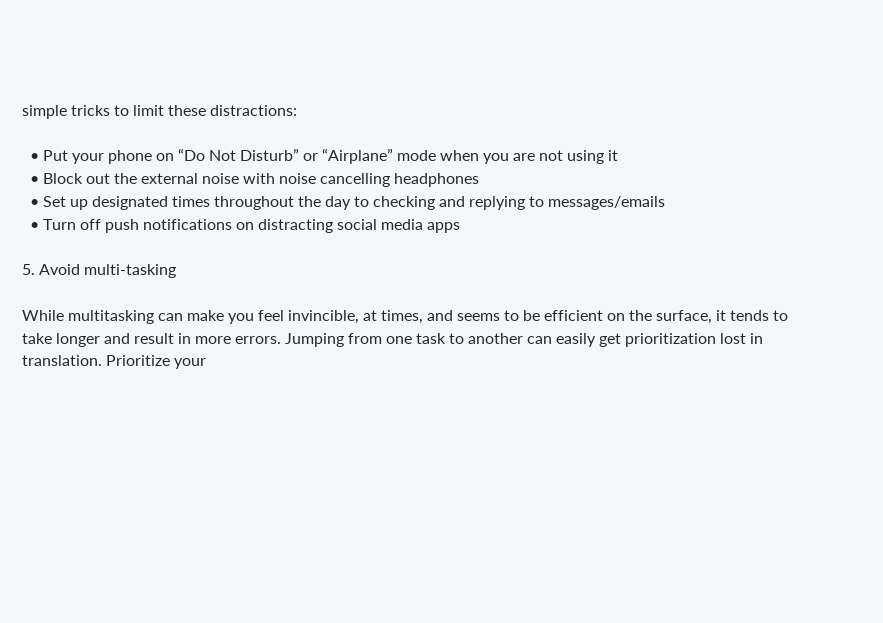simple tricks to limit these distractions:

  • Put your phone on “Do Not Disturb” or “Airplane” mode when you are not using it
  • Block out the external noise with noise cancelling headphones
  • Set up designated times throughout the day to checking and replying to messages/emails
  • Turn off push notifications on distracting social media apps

5. Avoid multi-tasking

While multitasking can make you feel invincible, at times, and seems to be efficient on the surface, it tends to take longer and result in more errors. Jumping from one task to another can easily get prioritization lost in translation. Prioritize your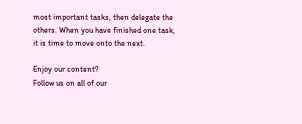most important tasks, then delegate the others. When you have finished one task, it is time to move onto the next.

Enjoy our content?
Follow us on all of our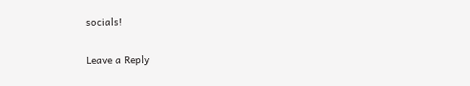socials!

Leave a Reply